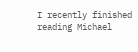I recently finished reading Michael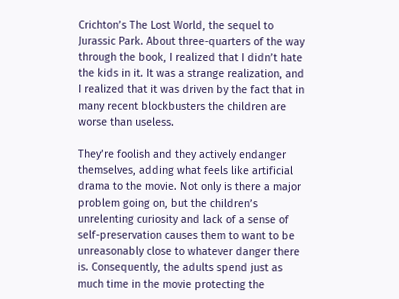Crichton’s The Lost World, the sequel to Jurassic Park. About three-quarters of the way through the book, I realized that I didn’t hate the kids in it. It was a strange realization, and I realized that it was driven by the fact that in many recent blockbusters the children are worse than useless.

They’re foolish and they actively endanger themselves, adding what feels like artificial drama to the movie. Not only is there a major problem going on, but the children’s unrelenting curiosity and lack of a sense of self-preservation causes them to want to be unreasonably close to whatever danger there is. Consequently, the adults spend just as much time in the movie protecting the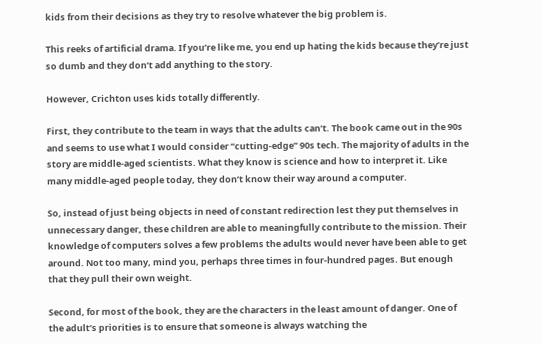kids from their decisions as they try to resolve whatever the big problem is.

This reeks of artificial drama. If you’re like me, you end up hating the kids because they’re just so dumb and they don’t add anything to the story.

However, Crichton uses kids totally differently.

First, they contribute to the team in ways that the adults can’t. The book came out in the 90s and seems to use what I would consider “cutting-edge” 90s tech. The majority of adults in the story are middle-aged scientists. What they know is science and how to interpret it. Like many middle-aged people today, they don’t know their way around a computer.

So, instead of just being objects in need of constant redirection lest they put themselves in unnecessary danger, these children are able to meaningfully contribute to the mission. Their knowledge of computers solves a few problems the adults would never have been able to get around. Not too many, mind you, perhaps three times in four-hundred pages. But enough that they pull their own weight.

Second, for most of the book, they are the characters in the least amount of danger. One of the adult’s priorities is to ensure that someone is always watching the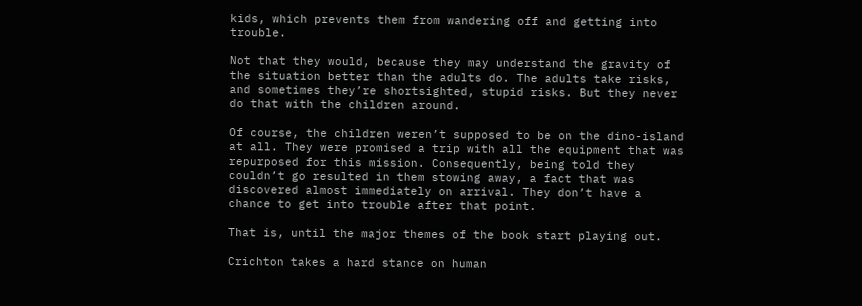kids, which prevents them from wandering off and getting into trouble.

Not that they would, because they may understand the gravity of the situation better than the adults do. The adults take risks, and sometimes they’re shortsighted, stupid risks. But they never do that with the children around.

Of course, the children weren’t supposed to be on the dino-island at all. They were promised a trip with all the equipment that was repurposed for this mission. Consequently, being told they couldn’t go resulted in them stowing away, a fact that was discovered almost immediately on arrival. They don’t have a chance to get into trouble after that point.

That is, until the major themes of the book start playing out.

Crichton takes a hard stance on human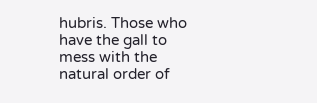hubris. Those who have the gall to mess with the natural order of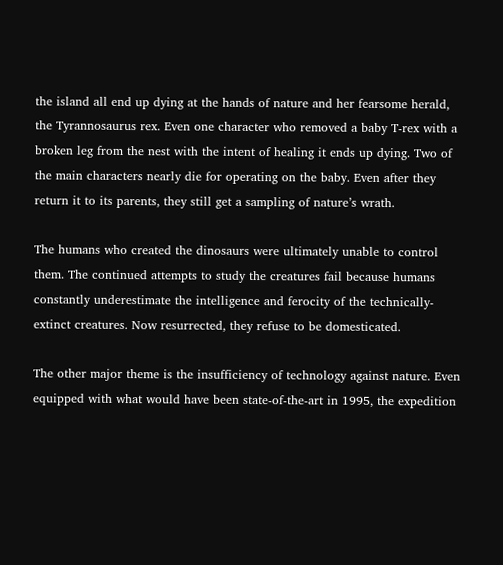the island all end up dying at the hands of nature and her fearsome herald, the Tyrannosaurus rex. Even one character who removed a baby T-rex with a broken leg from the nest with the intent of healing it ends up dying. Two of the main characters nearly die for operating on the baby. Even after they return it to its parents, they still get a sampling of nature’s wrath.

The humans who created the dinosaurs were ultimately unable to control them. The continued attempts to study the creatures fail because humans constantly underestimate the intelligence and ferocity of the technically-extinct creatures. Now resurrected, they refuse to be domesticated.

The other major theme is the insufficiency of technology against nature. Even equipped with what would have been state-of-the-art in 1995, the expedition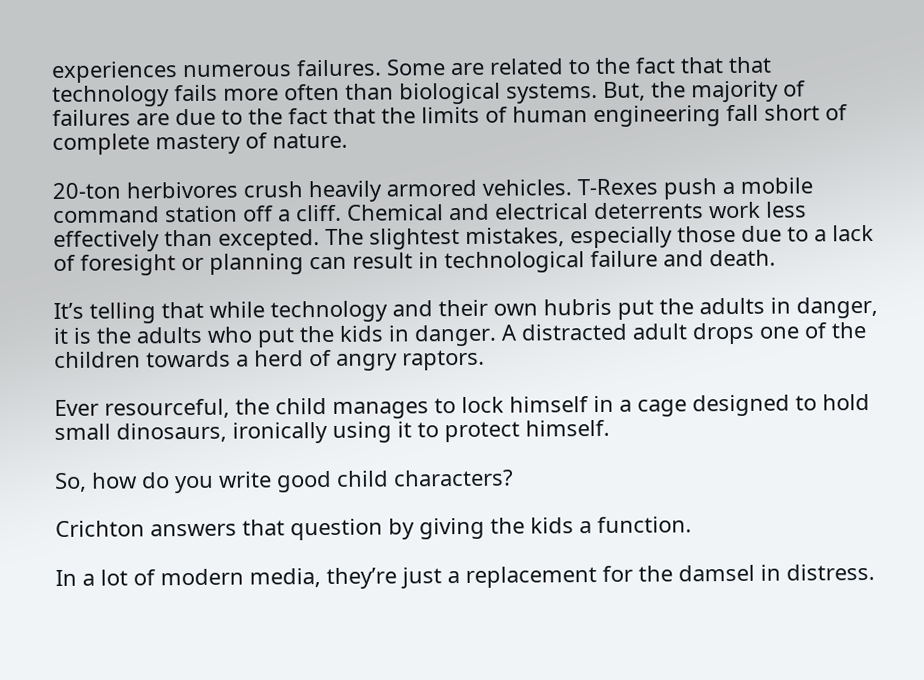experiences numerous failures. Some are related to the fact that that technology fails more often than biological systems. But, the majority of failures are due to the fact that the limits of human engineering fall short of complete mastery of nature.

20-ton herbivores crush heavily armored vehicles. T-Rexes push a mobile command station off a cliff. Chemical and electrical deterrents work less effectively than excepted. The slightest mistakes, especially those due to a lack of foresight or planning can result in technological failure and death.

It’s telling that while technology and their own hubris put the adults in danger, it is the adults who put the kids in danger. A distracted adult drops one of the children towards a herd of angry raptors.

Ever resourceful, the child manages to lock himself in a cage designed to hold small dinosaurs, ironically using it to protect himself.

So, how do you write good child characters?

Crichton answers that question by giving the kids a function.

In a lot of modern media, they’re just a replacement for the damsel in distress.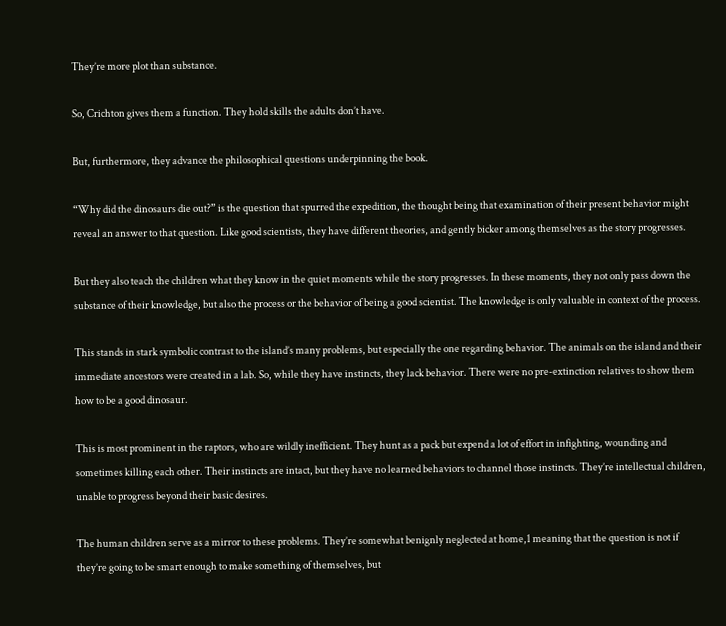They’re more plot than substance.

So, Crichton gives them a function. They hold skills the adults don’t have.

But, furthermore, they advance the philosophical questions underpinning the book.

“Why did the dinosaurs die out?” is the question that spurred the expedition, the thought being that examination of their present behavior might reveal an answer to that question. Like good scientists, they have different theories, and gently bicker among themselves as the story progresses.

But they also teach the children what they know in the quiet moments while the story progresses. In these moments, they not only pass down the substance of their knowledge, but also the process or the behavior of being a good scientist. The knowledge is only valuable in context of the process.

This stands in stark symbolic contrast to the island’s many problems, but especially the one regarding behavior. The animals on the island and their immediate ancestors were created in a lab. So, while they have instincts, they lack behavior. There were no pre-extinction relatives to show them how to be a good dinosaur.

This is most prominent in the raptors, who are wildly inefficient. They hunt as a pack but expend a lot of effort in infighting, wounding and sometimes killing each other. Their instincts are intact, but they have no learned behaviors to channel those instincts. They’re intellectual children, unable to progress beyond their basic desires.

The human children serve as a mirror to these problems. They’re somewhat benignly neglected at home,1 meaning that the question is not if they’re going to be smart enough to make something of themselves, but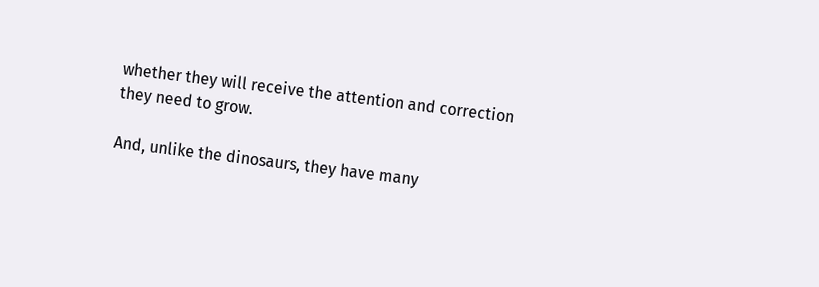whether they will receive the attention and correction they need to grow.

And, unlike the dinosaurs, they have many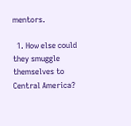mentors.

  1. How else could they smuggle themselves to Central America?